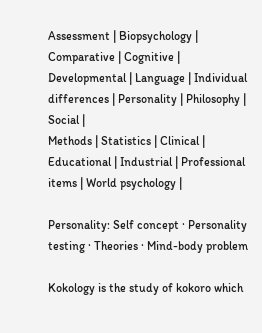Assessment | Biopsychology | Comparative | Cognitive | Developmental | Language | Individual differences | Personality | Philosophy | Social |
Methods | Statistics | Clinical | Educational | Industrial | Professional items | World psychology |

Personality: Self concept · Personality testing · Theories · Mind-body problem

Kokology is the study of kokoro which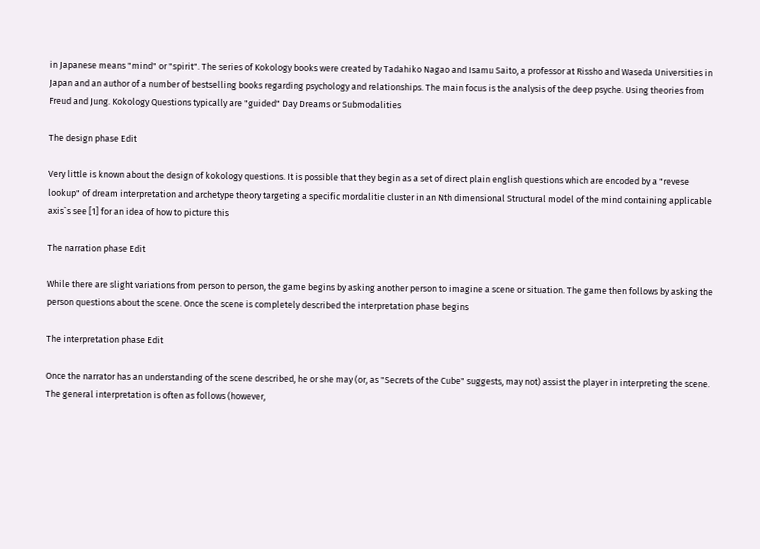in Japanese means "mind" or "spirit". The series of Kokology books were created by Tadahiko Nagao and Isamu Saito, a professor at Rissho and Waseda Universities in Japan and an author of a number of bestselling books regarding psychology and relationships. The main focus is the analysis of the deep psyche. Using theories from Freud and Jung. Kokology Questions typically are "guided" Day Dreams or Submodalities

The design phase Edit

Very little is known about the design of kokology questions. It is possible that they begin as a set of direct plain english questions which are encoded by a "revese lookup" of dream interpretation and archetype theory targeting a specific mordalitie cluster in an Nth dimensional Structural model of the mind containing applicable axis`s see [1] for an idea of how to picture this

The narration phase Edit

While there are slight variations from person to person, the game begins by asking another person to imagine a scene or situation. The game then follows by asking the person questions about the scene. Once the scene is completely described the interpretation phase begins

The interpretation phase Edit

Once the narrator has an understanding of the scene described, he or she may (or, as "Secrets of the Cube" suggests, may not) assist the player in interpreting the scene. The general interpretation is often as follows (however,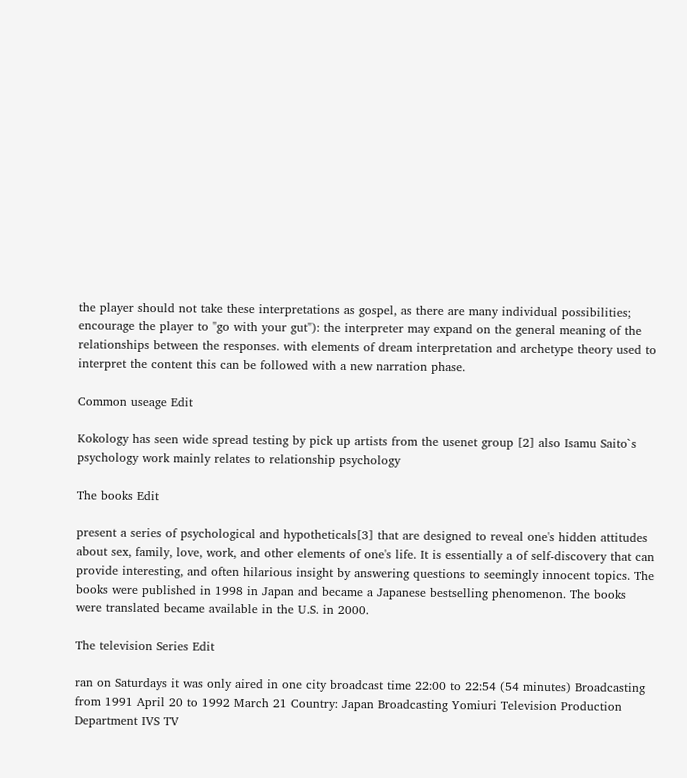the player should not take these interpretations as gospel, as there are many individual possibilities; encourage the player to "go with your gut"): the interpreter may expand on the general meaning of the relationships between the responses. with elements of dream interpretation and archetype theory used to interpret the content this can be followed with a new narration phase.

Common useage Edit

Kokology has seen wide spread testing by pick up artists from the usenet group [2] also Isamu Saito`s psychology work mainly relates to relationship psychology

The books Edit

present a series of psychological and hypotheticals[3] that are designed to reveal one's hidden attitudes about sex, family, love, work, and other elements of one's life. It is essentially a of self-discovery that can provide interesting, and often hilarious insight by answering questions to seemingly innocent topics. The books were published in 1998 in Japan and became a Japanese bestselling phenomenon. The books were translated became available in the U.S. in 2000.

The television Series Edit

ran on Saturdays it was only aired in one city broadcast time 22:00 to 22:54 (54 minutes) Broadcasting from 1991 April 20 to 1992 March 21 Country: Japan Broadcasting Yomiuri Television Production Department IVS TV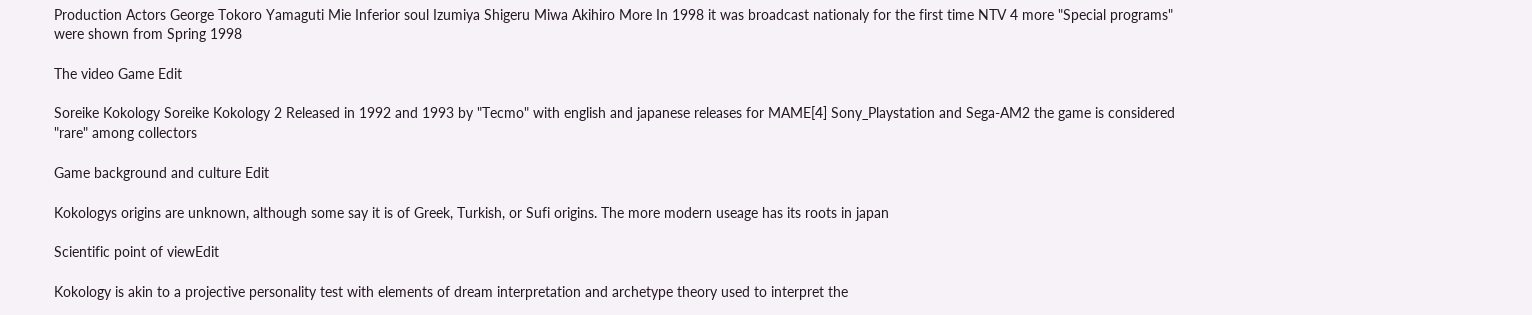Production Actors George Tokoro Yamaguti Mie Inferior soul Izumiya Shigeru Miwa Akihiro More In 1998 it was broadcast nationaly for the first time NTV 4 more "Special programs" were shown from Spring 1998

The video Game Edit

Soreike Kokology Soreike Kokology 2 Released in 1992 and 1993 by "Tecmo" with english and japanese releases for MAME[4] Sony_Playstation and Sega-AM2 the game is considered "rare" among collectors

Game background and culture Edit

Kokologys origins are unknown, although some say it is of Greek, Turkish, or Sufi origins. The more modern useage has its roots in japan

Scientific point of viewEdit

Kokology is akin to a projective personality test with elements of dream interpretation and archetype theory used to interpret the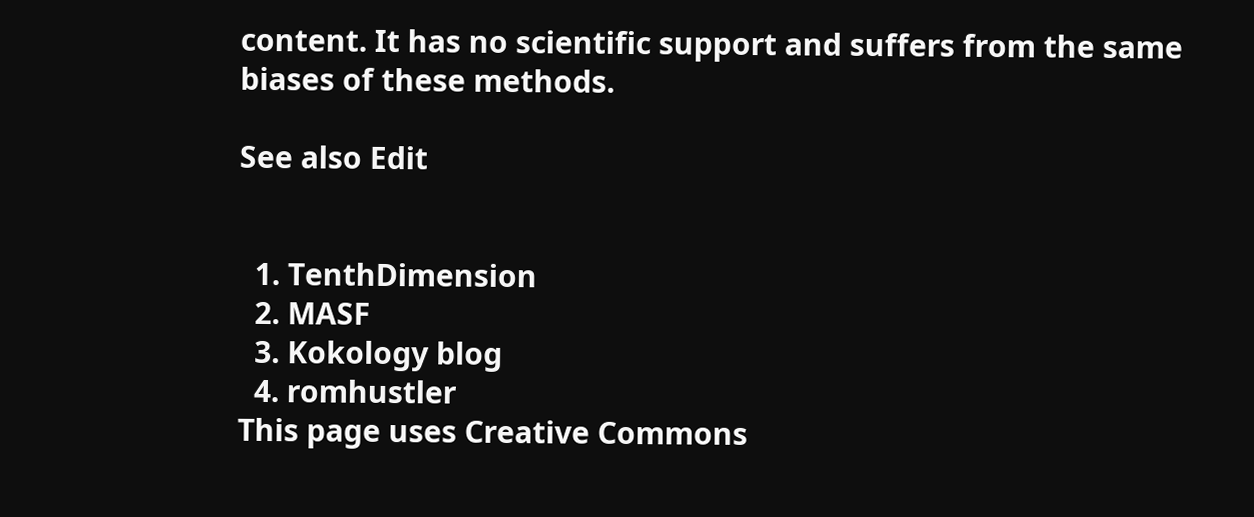content. It has no scientific support and suffers from the same biases of these methods.

See also Edit


  1. TenthDimension
  2. MASF
  3. Kokology blog
  4. romhustler
This page uses Creative Commons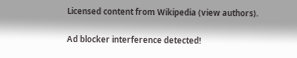Licensed content from Wikipedia (view authors).

Ad blocker interference detected!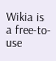Wikia is a free-to-use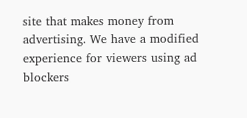site that makes money from advertising. We have a modified experience for viewers using ad blockers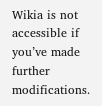Wikia is not accessible if you’ve made further modifications.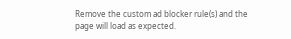Remove the custom ad blocker rule(s) and the page will load as expected.